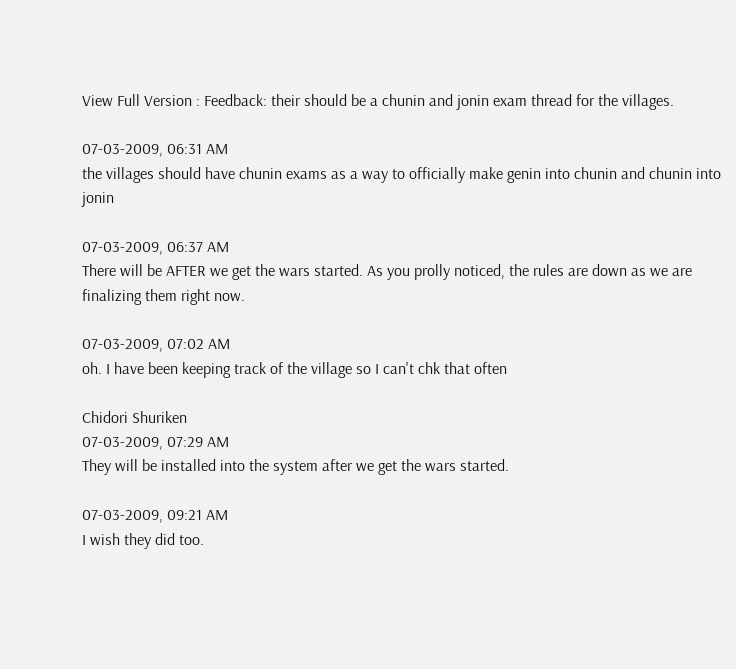View Full Version : Feedback: their should be a chunin and jonin exam thread for the villages.

07-03-2009, 06:31 AM
the villages should have chunin exams as a way to officially make genin into chunin and chunin into jonin

07-03-2009, 06:37 AM
There will be AFTER we get the wars started. As you prolly noticed, the rules are down as we are finalizing them right now.

07-03-2009, 07:02 AM
oh. I have been keeping track of the village so I can't chk that often

Chidori Shuriken
07-03-2009, 07:29 AM
They will be installed into the system after we get the wars started.

07-03-2009, 09:21 AM
I wish they did too.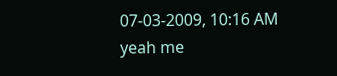07-03-2009, 10:16 AM
yeah me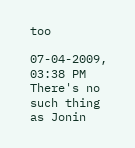too

07-04-2009, 03:38 PM
There's no such thing as Jonin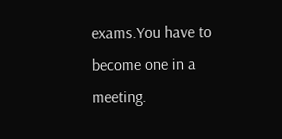exams.You have to become one in a meeting.